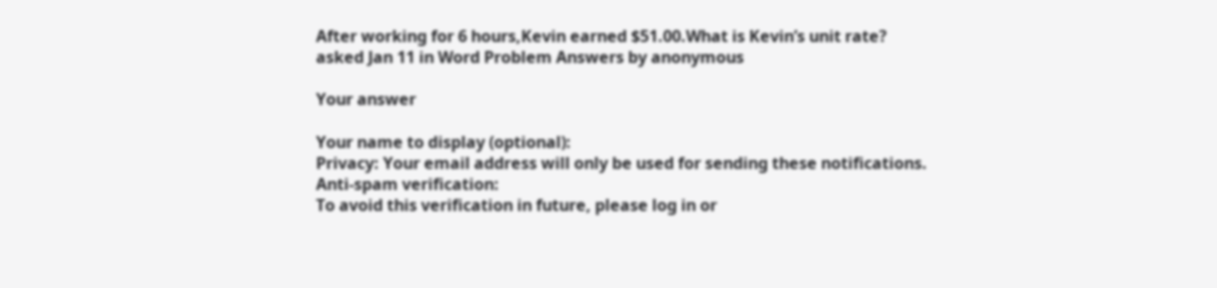After working for 6 hours,Kevin earned $51.00.What is Kevin’s unit rate?
asked Jan 11 in Word Problem Answers by anonymous

Your answer

Your name to display (optional):
Privacy: Your email address will only be used for sending these notifications.
Anti-spam verification:
To avoid this verification in future, please log in or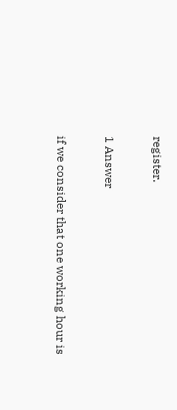register.

1 Answer

if we consider that one working hour is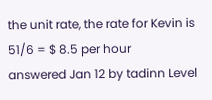the unit rate, the rate for Kevin is 51/6 = $ 8.5 per hour
answered Jan 12 by tadinn Level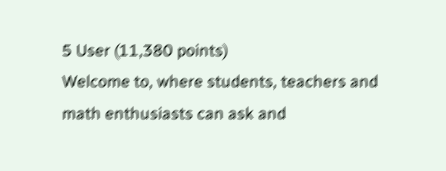5 User (11,380 points)
Welcome to, where students, teachers and math enthusiasts can ask and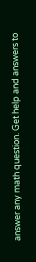answer any math question. Get help and answers to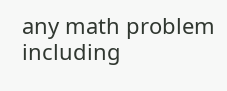any math problem including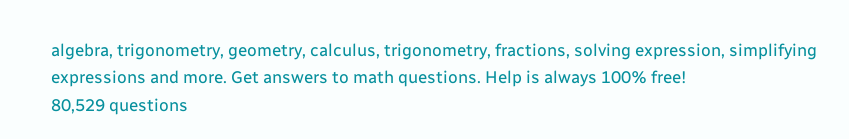algebra, trigonometry, geometry, calculus, trigonometry, fractions, solving expression, simplifying expressions and more. Get answers to math questions. Help is always 100% free!
80,529 questions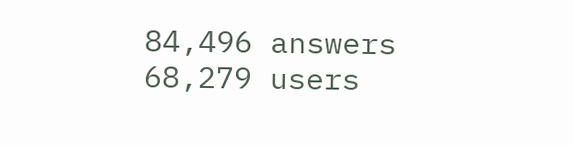84,496 answers
68,279 users